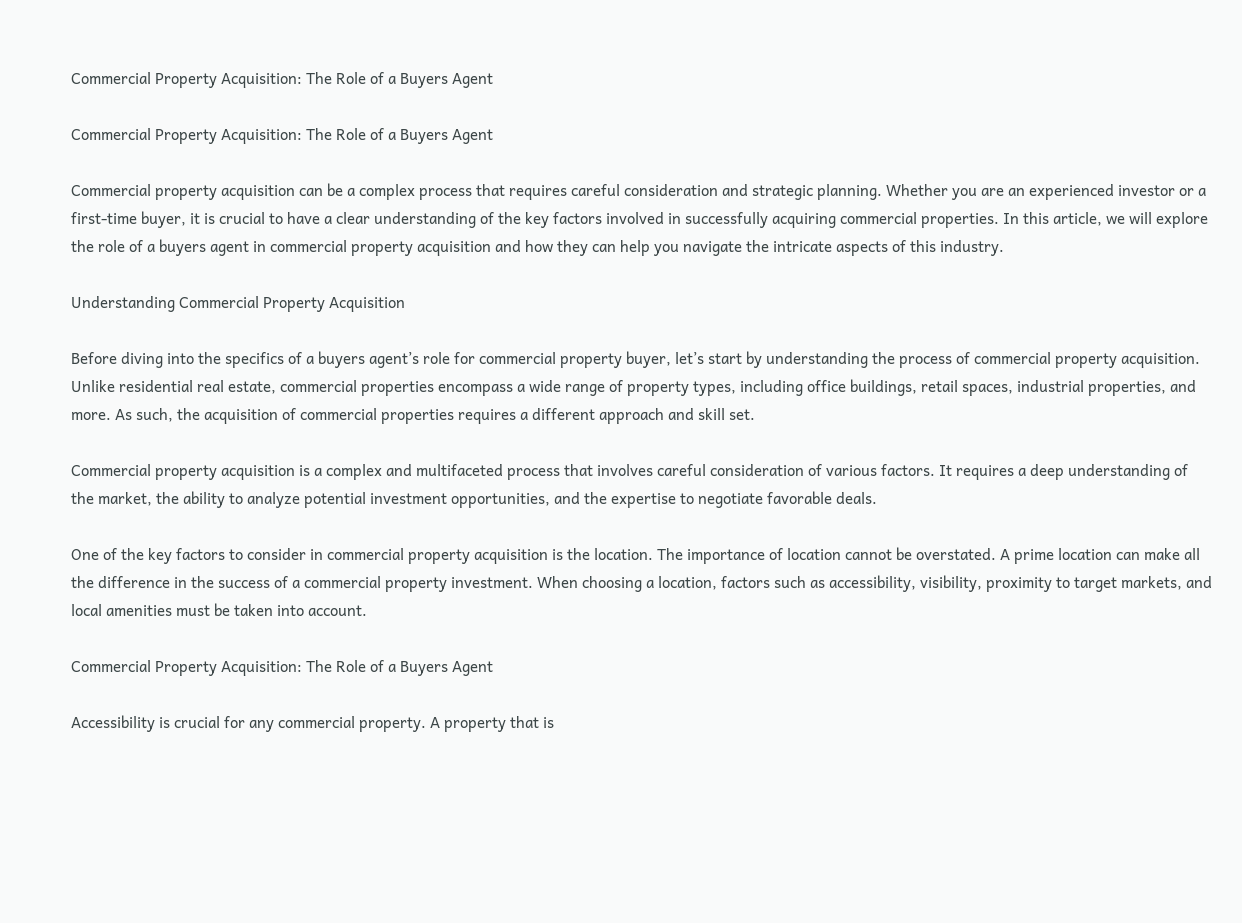Commercial Property Acquisition: The Role of a Buyers Agent

Commercial Property Acquisition: The Role of a Buyers Agent

Commercial property acquisition can be a complex process that requires careful consideration and strategic planning. Whether you are an experienced investor or a first-time buyer, it is crucial to have a clear understanding of the key factors involved in successfully acquiring commercial properties. In this article, we will explore the role of a buyers agent in commercial property acquisition and how they can help you navigate the intricate aspects of this industry.

Understanding Commercial Property Acquisition

Before diving into the specifics of a buyers agent’s role for commercial property buyer, let’s start by understanding the process of commercial property acquisition. Unlike residential real estate, commercial properties encompass a wide range of property types, including office buildings, retail spaces, industrial properties, and more. As such, the acquisition of commercial properties requires a different approach and skill set.

Commercial property acquisition is a complex and multifaceted process that involves careful consideration of various factors. It requires a deep understanding of the market, the ability to analyze potential investment opportunities, and the expertise to negotiate favorable deals.

One of the key factors to consider in commercial property acquisition is the location. The importance of location cannot be overstated. A prime location can make all the difference in the success of a commercial property investment. When choosing a location, factors such as accessibility, visibility, proximity to target markets, and local amenities must be taken into account.

Commercial Property Acquisition: The Role of a Buyers Agent

Accessibility is crucial for any commercial property. A property that is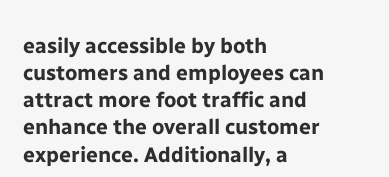easily accessible by both customers and employees can attract more foot traffic and enhance the overall customer experience. Additionally, a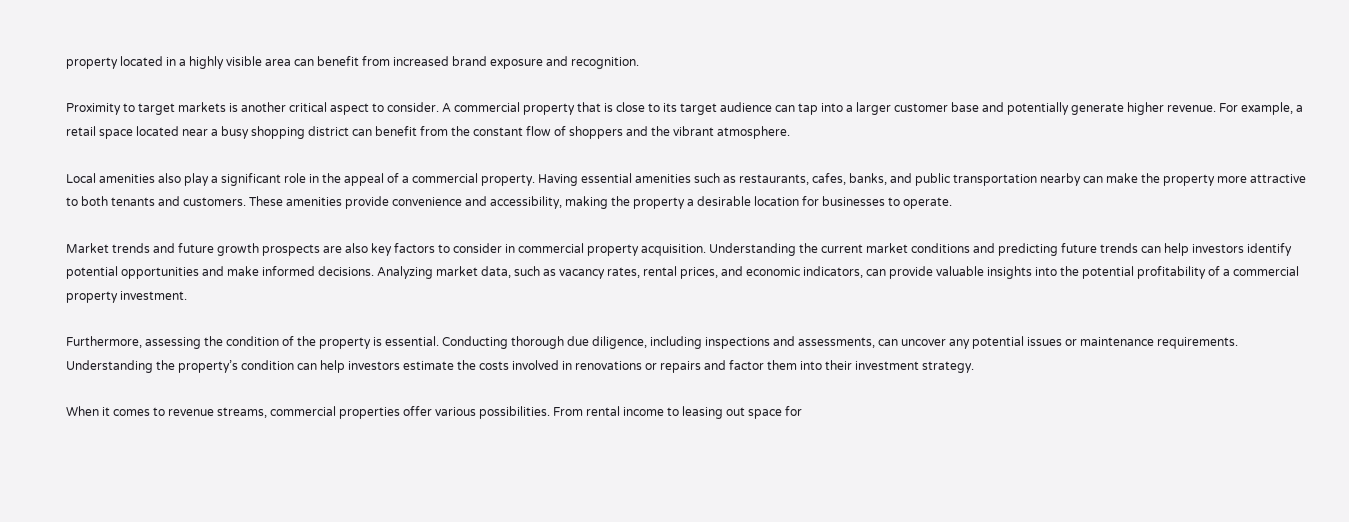property located in a highly visible area can benefit from increased brand exposure and recognition.

Proximity to target markets is another critical aspect to consider. A commercial property that is close to its target audience can tap into a larger customer base and potentially generate higher revenue. For example, a retail space located near a busy shopping district can benefit from the constant flow of shoppers and the vibrant atmosphere.

Local amenities also play a significant role in the appeal of a commercial property. Having essential amenities such as restaurants, cafes, banks, and public transportation nearby can make the property more attractive to both tenants and customers. These amenities provide convenience and accessibility, making the property a desirable location for businesses to operate.

Market trends and future growth prospects are also key factors to consider in commercial property acquisition. Understanding the current market conditions and predicting future trends can help investors identify potential opportunities and make informed decisions. Analyzing market data, such as vacancy rates, rental prices, and economic indicators, can provide valuable insights into the potential profitability of a commercial property investment.

Furthermore, assessing the condition of the property is essential. Conducting thorough due diligence, including inspections and assessments, can uncover any potential issues or maintenance requirements. Understanding the property’s condition can help investors estimate the costs involved in renovations or repairs and factor them into their investment strategy.

When it comes to revenue streams, commercial properties offer various possibilities. From rental income to leasing out space for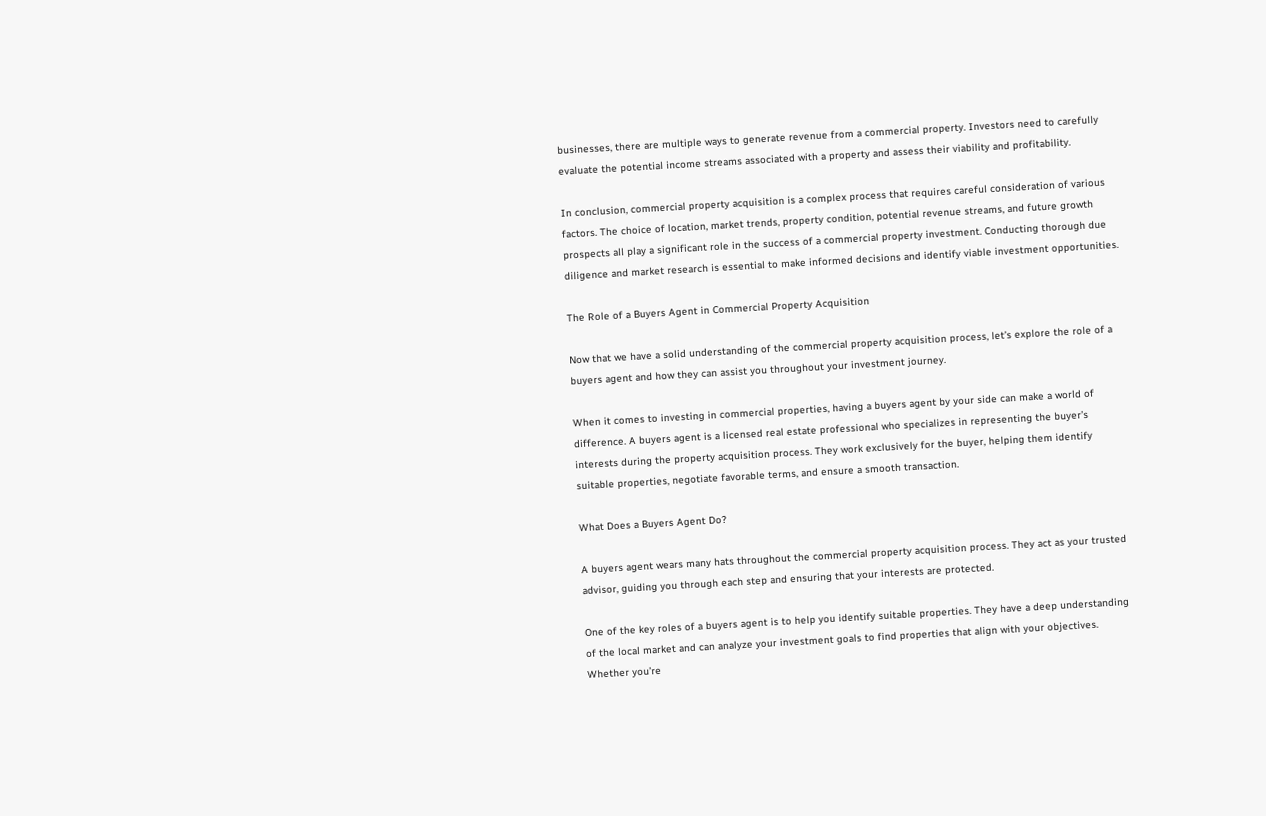businesses, there are multiple ways to generate revenue from a commercial property. Investors need to carefully evaluate the potential income streams associated with a property and assess their viability and profitability.

In conclusion, commercial property acquisition is a complex process that requires careful consideration of various factors. The choice of location, market trends, property condition, potential revenue streams, and future growth prospects all play a significant role in the success of a commercial property investment. Conducting thorough due diligence and market research is essential to make informed decisions and identify viable investment opportunities.

The Role of a Buyers Agent in Commercial Property Acquisition

Now that we have a solid understanding of the commercial property acquisition process, let’s explore the role of a buyers agent and how they can assist you throughout your investment journey.

When it comes to investing in commercial properties, having a buyers agent by your side can make a world of difference. A buyers agent is a licensed real estate professional who specializes in representing the buyer’s interests during the property acquisition process. They work exclusively for the buyer, helping them identify suitable properties, negotiate favorable terms, and ensure a smooth transaction.

What Does a Buyers Agent Do?

A buyers agent wears many hats throughout the commercial property acquisition process. They act as your trusted advisor, guiding you through each step and ensuring that your interests are protected.

One of the key roles of a buyers agent is to help you identify suitable properties. They have a deep understanding of the local market and can analyze your investment goals to find properties that align with your objectives. Whether you’re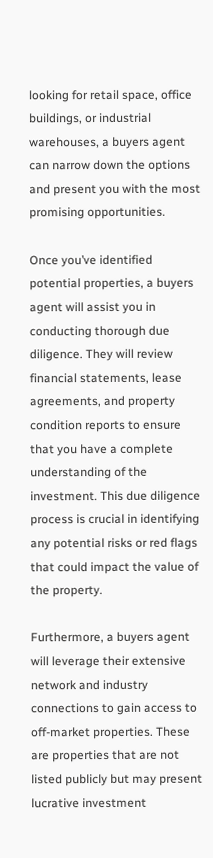looking for retail space, office buildings, or industrial warehouses, a buyers agent can narrow down the options and present you with the most promising opportunities.

Once you’ve identified potential properties, a buyers agent will assist you in conducting thorough due diligence. They will review financial statements, lease agreements, and property condition reports to ensure that you have a complete understanding of the investment. This due diligence process is crucial in identifying any potential risks or red flags that could impact the value of the property.

Furthermore, a buyers agent will leverage their extensive network and industry connections to gain access to off-market properties. These are properties that are not listed publicly but may present lucrative investment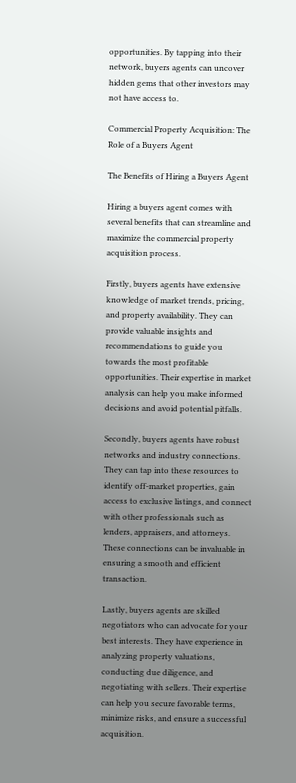opportunities. By tapping into their network, buyers agents can uncover hidden gems that other investors may not have access to.

Commercial Property Acquisition: The Role of a Buyers Agent

The Benefits of Hiring a Buyers Agent

Hiring a buyers agent comes with several benefits that can streamline and maximize the commercial property acquisition process.

Firstly, buyers agents have extensive knowledge of market trends, pricing, and property availability. They can provide valuable insights and recommendations to guide you towards the most profitable opportunities. Their expertise in market analysis can help you make informed decisions and avoid potential pitfalls.

Secondly, buyers agents have robust networks and industry connections. They can tap into these resources to identify off-market properties, gain access to exclusive listings, and connect with other professionals such as lenders, appraisers, and attorneys. These connections can be invaluable in ensuring a smooth and efficient transaction.

Lastly, buyers agents are skilled negotiators who can advocate for your best interests. They have experience in analyzing property valuations, conducting due diligence, and negotiating with sellers. Their expertise can help you secure favorable terms, minimize risks, and ensure a successful acquisition.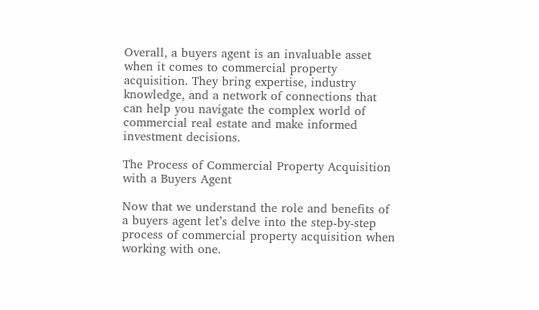Overall, a buyers agent is an invaluable asset when it comes to commercial property acquisition. They bring expertise, industry knowledge, and a network of connections that can help you navigate the complex world of commercial real estate and make informed investment decisions.

The Process of Commercial Property Acquisition with a Buyers Agent

Now that we understand the role and benefits of a buyers agent let’s delve into the step-by-step process of commercial property acquisition when working with one.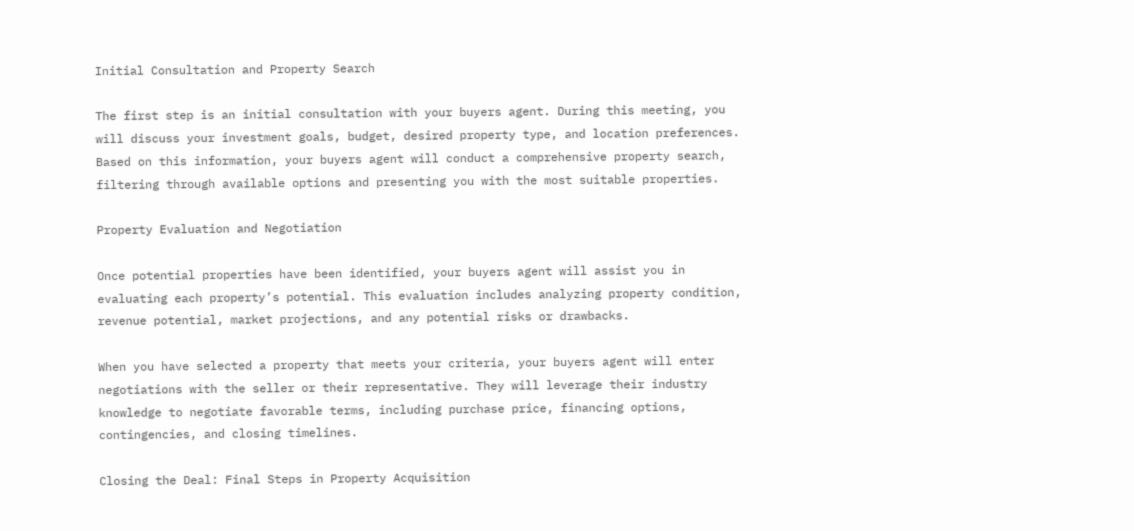Initial Consultation and Property Search

The first step is an initial consultation with your buyers agent. During this meeting, you will discuss your investment goals, budget, desired property type, and location preferences. Based on this information, your buyers agent will conduct a comprehensive property search, filtering through available options and presenting you with the most suitable properties.

Property Evaluation and Negotiation

Once potential properties have been identified, your buyers agent will assist you in evaluating each property’s potential. This evaluation includes analyzing property condition, revenue potential, market projections, and any potential risks or drawbacks.

When you have selected a property that meets your criteria, your buyers agent will enter negotiations with the seller or their representative. They will leverage their industry knowledge to negotiate favorable terms, including purchase price, financing options, contingencies, and closing timelines.

Closing the Deal: Final Steps in Property Acquisition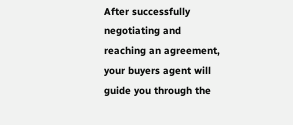After successfully negotiating and reaching an agreement, your buyers agent will guide you through the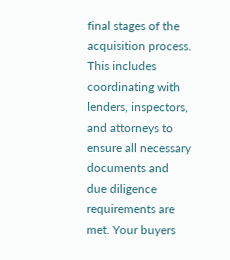final stages of the acquisition process. This includes coordinating with lenders, inspectors, and attorneys to ensure all necessary documents and due diligence requirements are met. Your buyers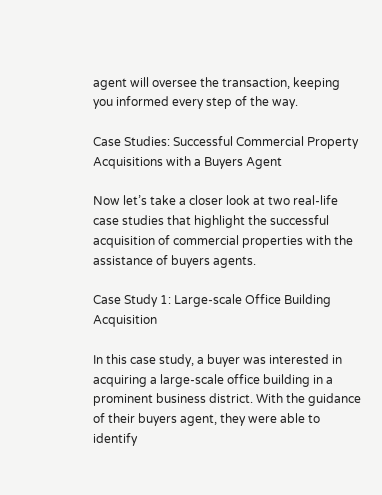agent will oversee the transaction, keeping you informed every step of the way.

Case Studies: Successful Commercial Property Acquisitions with a Buyers Agent

Now let’s take a closer look at two real-life case studies that highlight the successful acquisition of commercial properties with the assistance of buyers agents.

Case Study 1: Large-scale Office Building Acquisition

In this case study, a buyer was interested in acquiring a large-scale office building in a prominent business district. With the guidance of their buyers agent, they were able to identify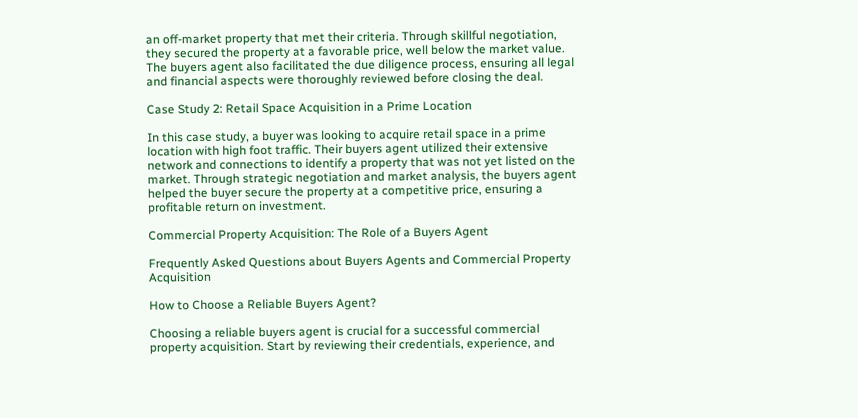an off-market property that met their criteria. Through skillful negotiation, they secured the property at a favorable price, well below the market value. The buyers agent also facilitated the due diligence process, ensuring all legal and financial aspects were thoroughly reviewed before closing the deal.

Case Study 2: Retail Space Acquisition in a Prime Location

In this case study, a buyer was looking to acquire retail space in a prime location with high foot traffic. Their buyers agent utilized their extensive network and connections to identify a property that was not yet listed on the market. Through strategic negotiation and market analysis, the buyers agent helped the buyer secure the property at a competitive price, ensuring a profitable return on investment.

Commercial Property Acquisition: The Role of a Buyers Agent

Frequently Asked Questions about Buyers Agents and Commercial Property Acquisition

How to Choose a Reliable Buyers Agent?

Choosing a reliable buyers agent is crucial for a successful commercial property acquisition. Start by reviewing their credentials, experience, and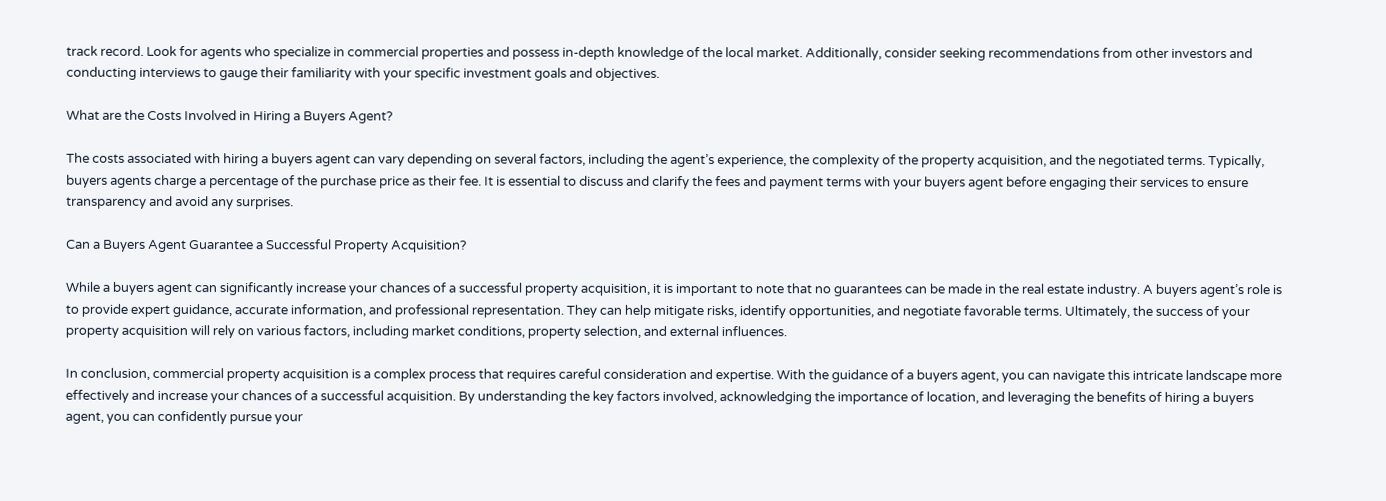track record. Look for agents who specialize in commercial properties and possess in-depth knowledge of the local market. Additionally, consider seeking recommendations from other investors and conducting interviews to gauge their familiarity with your specific investment goals and objectives.

What are the Costs Involved in Hiring a Buyers Agent?

The costs associated with hiring a buyers agent can vary depending on several factors, including the agent’s experience, the complexity of the property acquisition, and the negotiated terms. Typically, buyers agents charge a percentage of the purchase price as their fee. It is essential to discuss and clarify the fees and payment terms with your buyers agent before engaging their services to ensure transparency and avoid any surprises.

Can a Buyers Agent Guarantee a Successful Property Acquisition?

While a buyers agent can significantly increase your chances of a successful property acquisition, it is important to note that no guarantees can be made in the real estate industry. A buyers agent’s role is to provide expert guidance, accurate information, and professional representation. They can help mitigate risks, identify opportunities, and negotiate favorable terms. Ultimately, the success of your property acquisition will rely on various factors, including market conditions, property selection, and external influences.

In conclusion, commercial property acquisition is a complex process that requires careful consideration and expertise. With the guidance of a buyers agent, you can navigate this intricate landscape more effectively and increase your chances of a successful acquisition. By understanding the key factors involved, acknowledging the importance of location, and leveraging the benefits of hiring a buyers agent, you can confidently pursue your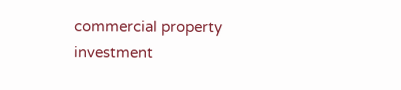commercial property investment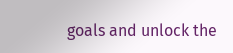goals and unlock the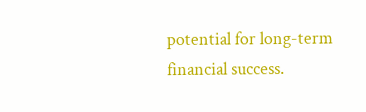potential for long-term financial success.